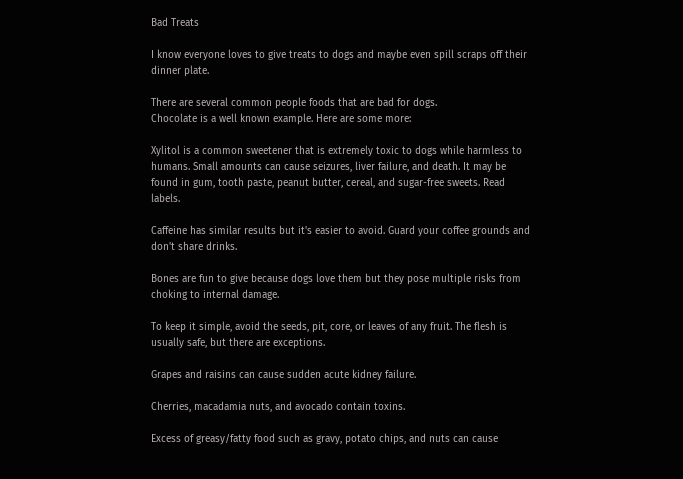Bad Treats

I know everyone loves to give treats to dogs and maybe even spill scraps off their dinner plate.

There are several common people foods that are bad for dogs.
Chocolate is a well known example. Here are some more:

Xylitol is a common sweetener that is extremely toxic to dogs while harmless to humans. Small amounts can cause seizures, liver failure, and death. It may be found in gum, tooth paste, peanut butter, cereal, and sugar-free sweets. Read labels.

Caffeine has similar results but it's easier to avoid. Guard your coffee grounds and don't share drinks.

Bones are fun to give because dogs love them but they pose multiple risks from choking to internal damage.

To keep it simple, avoid the seeds, pit, core, or leaves of any fruit. The flesh is usually safe, but there are exceptions.

Grapes and raisins can cause sudden acute kidney failure.

Cherries, macadamia nuts, and avocado contain toxins.

Excess of greasy/fatty food such as gravy, potato chips, and nuts can cause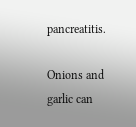pancreatitis.

Onions and garlic can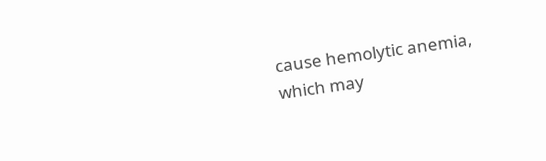cause hemolytic anemia, which may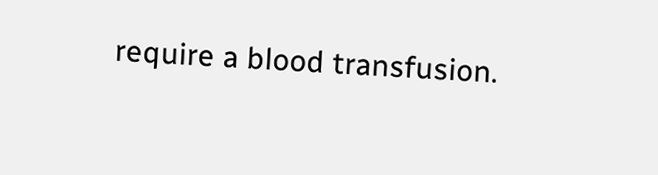require a blood transfusion.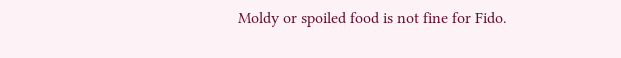Moldy or spoiled food is not fine for Fido.